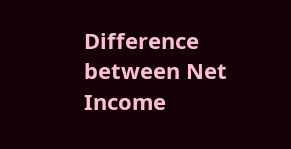Difference between Net Income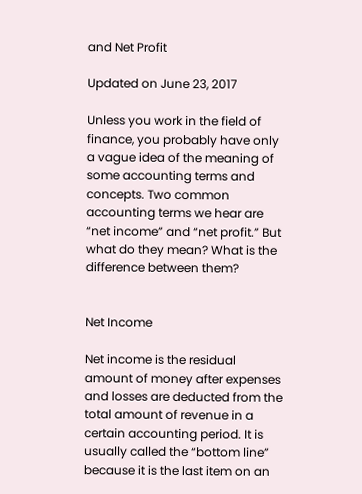and Net Profit

Updated on June 23, 2017

Unless you work in the field of finance, you probably have only a vague idea of the meaning of some accounting terms and concepts. Two common accounting terms we hear are “net income” and “net profit.” But what do they mean? What is the difference between them?


Net Income

Net income is the residual amount of money after expenses and losses are deducted from the total amount of revenue in a certain accounting period. It is usually called the “bottom line” because it is the last item on an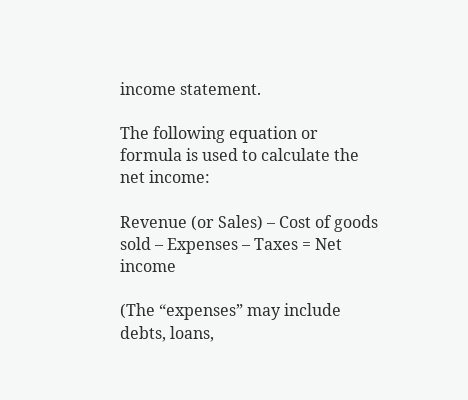income statement.

The following equation or formula is used to calculate the net income:

Revenue (or Sales) – Cost of goods sold – Expenses – Taxes = Net income

(The “expenses” may include debts, loans,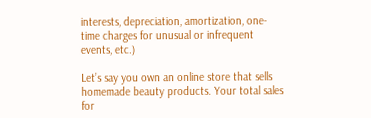interests, depreciation, amortization, one-time charges for unusual or infrequent events, etc.)

Let’s say you own an online store that sells homemade beauty products. Your total sales for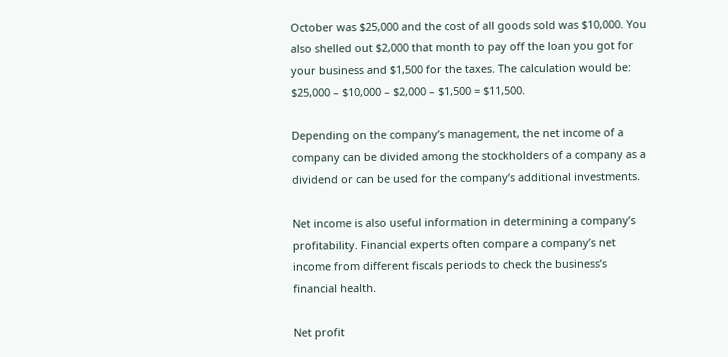October was $25,000 and the cost of all goods sold was $10,000. You also shelled out $2,000 that month to pay off the loan you got for your business and $1,500 for the taxes. The calculation would be: $25,000 – $10,000 – $2,000 – $1,500 = $11,500.

Depending on the company’s management, the net income of a company can be divided among the stockholders of a company as a dividend or can be used for the company’s additional investments.

Net income is also useful information in determining a company’s profitability. Financial experts often compare a company’s net income from different fiscals periods to check the business’s financial health.

Net profit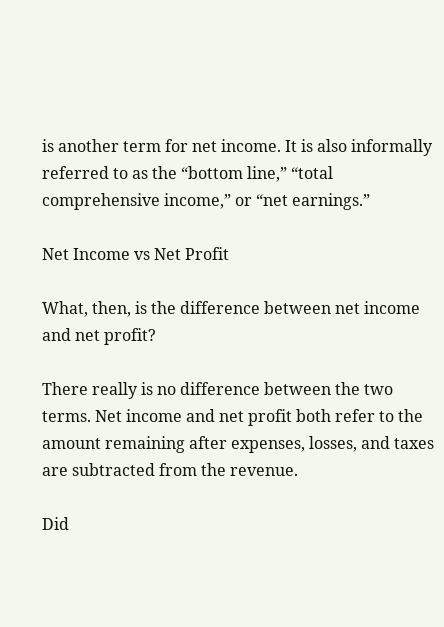is another term for net income. It is also informally referred to as the “bottom line,” “total comprehensive income,” or “net earnings.”

Net Income vs Net Profit

What, then, is the difference between net income and net profit?

There really is no difference between the two terms. Net income and net profit both refer to the amount remaining after expenses, losses, and taxes are subtracted from the revenue.

Did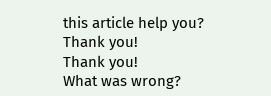this article help you?
Thank you!
Thank you!
What was wrong?